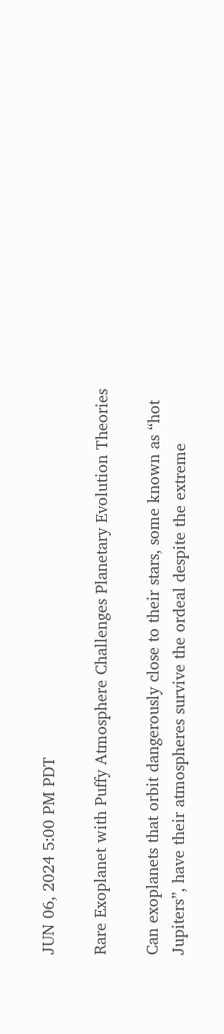JUN 06, 2024 5:00 PM PDT

Rare Exoplanet with Puffy Atmosphere Challenges Planetary Evolution Theories

Can exoplanets that orbit dangerously close to their stars, some known as “hot Jupiters”, have their atmospheres survive the ordeal despite the extreme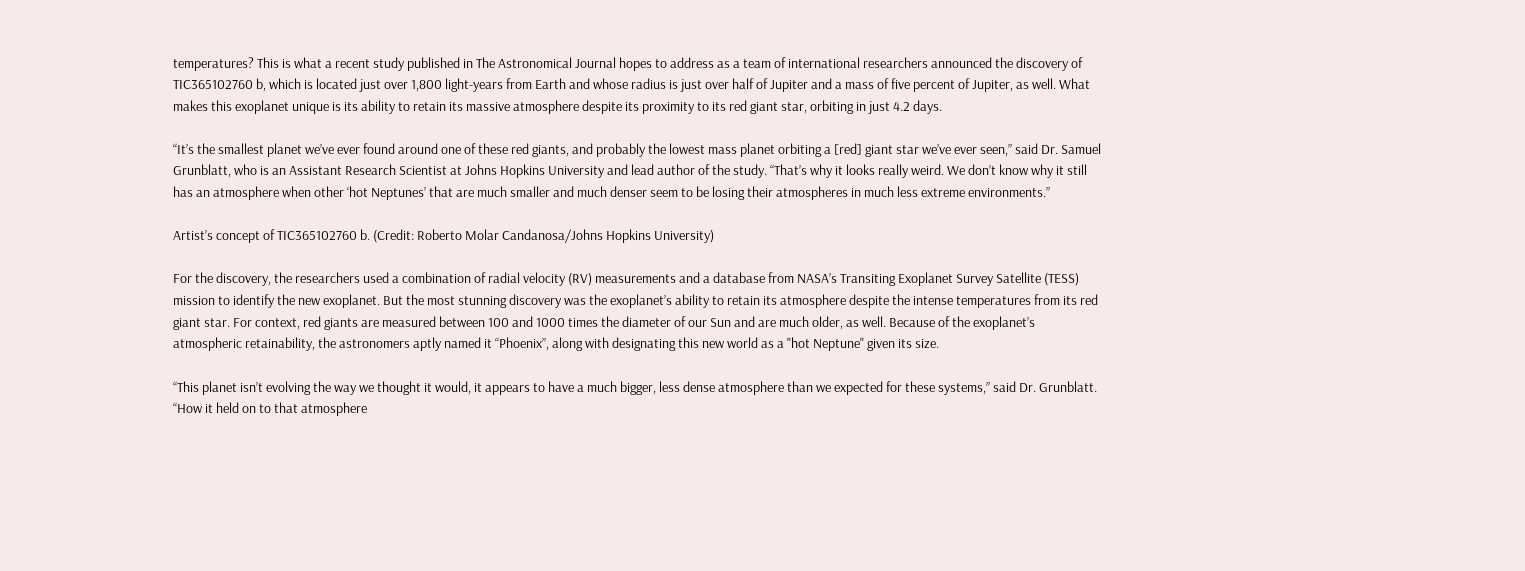temperatures? This is what a recent study published in The Astronomical Journal hopes to address as a team of international researchers announced the discovery of TIC365102760 b, which is located just over 1,800 light-years from Earth and whose radius is just over half of Jupiter and a mass of five percent of Jupiter, as well. What makes this exoplanet unique is its ability to retain its massive atmosphere despite its proximity to its red giant star, orbiting in just 4.2 days.

“It’s the smallest planet we’ve ever found around one of these red giants, and probably the lowest mass planet orbiting a [red] giant star we’ve ever seen,” said Dr. Samuel Grunblatt, who is an Assistant Research Scientist at Johns Hopkins University and lead author of the study. “That’s why it looks really weird. We don’t know why it still has an atmosphere when other ‘hot Neptunes’ that are much smaller and much denser seem to be losing their atmospheres in much less extreme environments.”

Artist’s concept of TIC365102760 b. (Credit: Roberto Molar Candanosa/Johns Hopkins University)

For the discovery, the researchers used a combination of radial velocity (RV) measurements and a database from NASA’s Transiting Exoplanet Survey Satellite (TESS) mission to identify the new exoplanet. But the most stunning discovery was the exoplanet’s ability to retain its atmosphere despite the intense temperatures from its red giant star. For context, red giants are measured between 100 and 1000 times the diameter of our Sun and are much older, as well. Because of the exoplanet’s atmospheric retainability, the astronomers aptly named it “Phoenix”, along with designating this new world as a "hot Neptune" given its size.

“This planet isn’t evolving the way we thought it would, it appears to have a much bigger, less dense atmosphere than we expected for these systems,” said Dr. Grunblatt. “How it held on to that atmosphere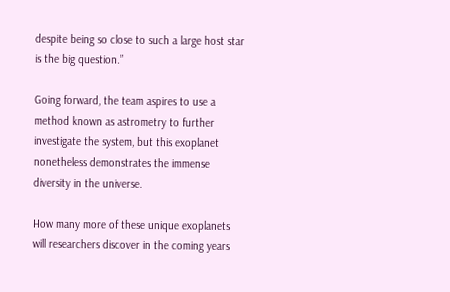despite being so close to such a large host star is the big question.”

Going forward, the team aspires to use a method known as astrometry to further investigate the system, but this exoplanet nonetheless demonstrates the immense diversity in the universe.

How many more of these unique exoplanets will researchers discover in the coming years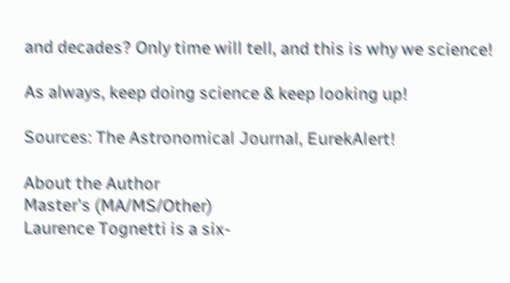and decades? Only time will tell, and this is why we science!

As always, keep doing science & keep looking up!

Sources: The Astronomical Journal, EurekAlert!

About the Author
Master's (MA/MS/Other)
Laurence Tognetti is a six-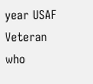year USAF Veteran who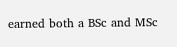earned both a BSc and MSc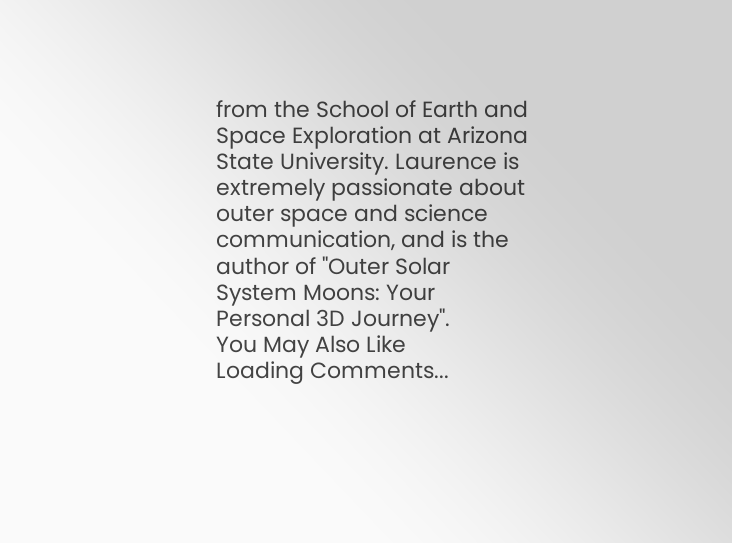from the School of Earth and Space Exploration at Arizona State University. Laurence is extremely passionate about outer space and science communication, and is the author of "Outer Solar System Moons: Your Personal 3D Journey".
You May Also Like
Loading Comments...